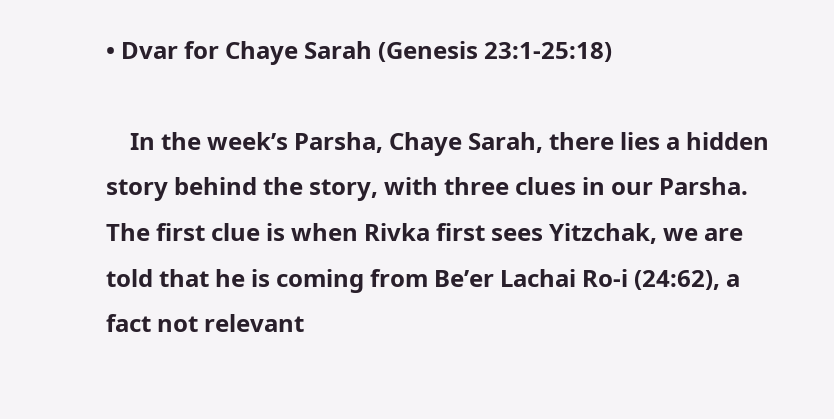• Dvar for Chaye Sarah (Genesis 23:1-25:18)

    In the week’s Parsha, Chaye Sarah, there lies a hidden story behind the story, with three clues in our Parsha. The first clue is when Rivka first sees Yitzchak, we are told that he is coming from Be’er Lachai Ro-i (24:62), a fact not relevant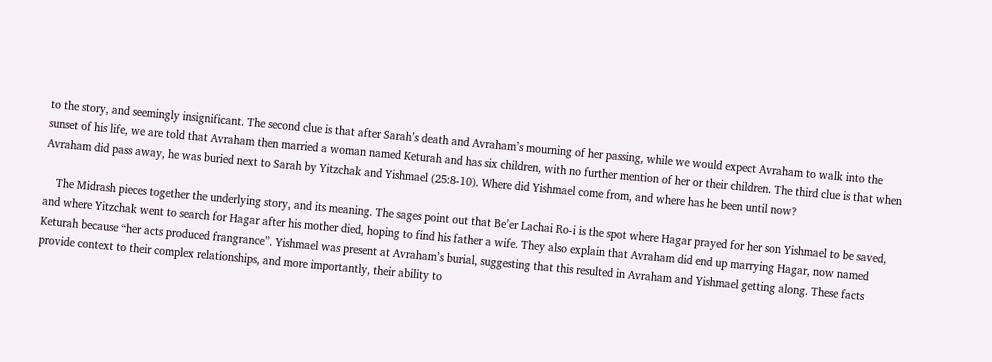to the story, and seemingly insignificant. The second clue is that after Sarah’s death and Avraham’s mourning of her passing, while we would expect Avraham to walk into the sunset of his life, we are told that Avraham then married a woman named Keturah and has six children, with no further mention of her or their children. The third clue is that when Avraham did pass away, he was buried next to Sarah by Yitzchak and Yishmael (25:8-10). Where did Yishmael come from, and where has he been until now?

    The Midrash pieces together the underlying story, and its meaning. The sages point out that Be’er Lachai Ro-i is the spot where Hagar prayed for her son Yishmael to be saved, and where Yitzchak went to search for Hagar after his mother died, hoping to find his father a wife. They also explain that Avraham did end up marrying Hagar, now named Keturah because “her acts produced frangrance”. Yishmael was present at Avraham’s burial, suggesting that this resulted in Avraham and Yishmael getting along. These facts provide context to their complex relationships, and more importantly, their ability to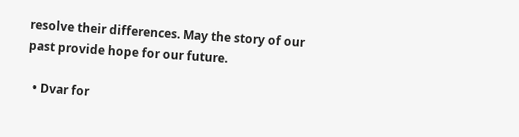resolve their differences. May the story of our past provide hope for our future.

  • Dvar for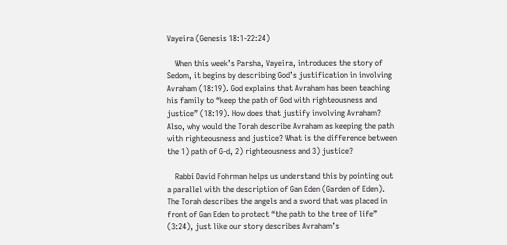Vayeira (Genesis 18:1-22:24)

    When this week’s Parsha, Vayeira, introduces the story of Sedom, it begins by describing God’s justification in involving Avraham (18:19). God explains that Avraham has been teaching his family to “keep the path of God with righteousness and justice” (18:19). How does that justify involving Avraham? Also, why would the Torah describe Avraham as keeping the path with righteousness and justice? What is the difference between the 1) path of G-d, 2) righteousness and 3) justice?

    Rabbi David Fohrman helps us understand this by pointing out a parallel with the description of Gan Eden (Garden of Eden). The Torah describes the angels and a sword that was placed in front of Gan Eden to protect “the path to the tree of life” (3:24), just like our story describes Avraham’s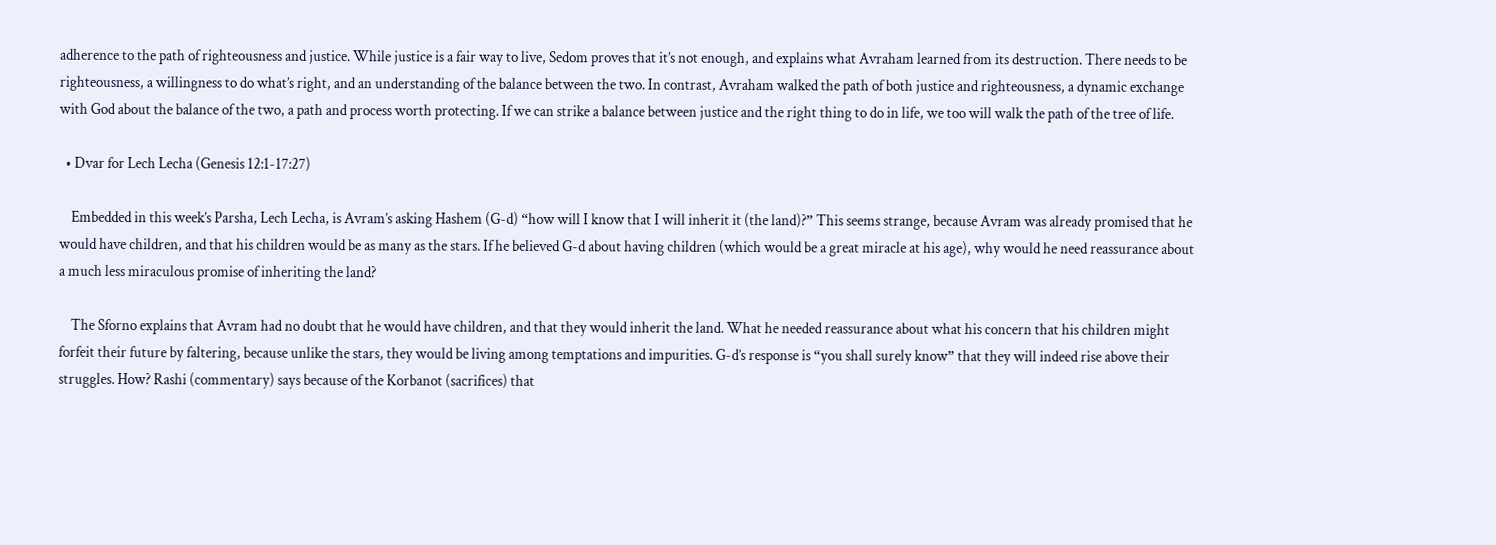adherence to the path of righteousness and justice. While justice is a fair way to live, Sedom proves that it’s not enough, and explains what Avraham learned from its destruction. There needs to be righteousness, a willingness to do what’s right, and an understanding of the balance between the two. In contrast, Avraham walked the path of both justice and righteousness, a dynamic exchange with God about the balance of the two, a path and process worth protecting. If we can strike a balance between justice and the right thing to do in life, we too will walk the path of the tree of life.

  • Dvar for Lech Lecha (Genesis 12:1-17:27)

    Embedded in this week’s Parsha, Lech Lecha, is Avram’s asking Hashem (G-d) “how will I know that I will inherit it (the land)?” This seems strange, because Avram was already promised that he would have children, and that his children would be as many as the stars. If he believed G-d about having children (which would be a great miracle at his age), why would he need reassurance about a much less miraculous promise of inheriting the land?

    The Sforno explains that Avram had no doubt that he would have children, and that they would inherit the land. What he needed reassurance about what his concern that his children might forfeit their future by faltering, because unlike the stars, they would be living among temptations and impurities. G-d’s response is “you shall surely know” that they will indeed rise above their struggles. How? Rashi (commentary) says because of the Korbanot (sacrifices) that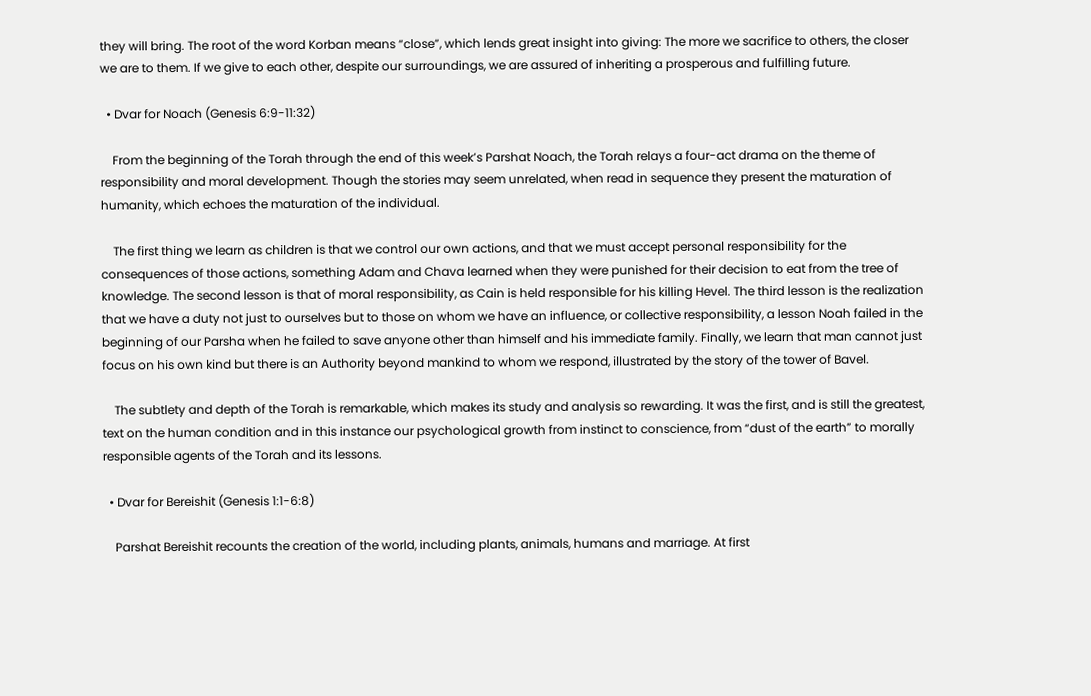they will bring. The root of the word Korban means “close”, which lends great insight into giving: The more we sacrifice to others, the closer we are to them. If we give to each other, despite our surroundings, we are assured of inheriting a prosperous and fulfilling future.

  • Dvar for Noach (Genesis 6:9-11:32)

    From the beginning of the Torah through the end of this week’s Parshat Noach, the Torah relays a four-act drama on the theme of responsibility and moral development. Though the stories may seem unrelated, when read in sequence they present the maturation of humanity, which echoes the maturation of the individual.

    The first thing we learn as children is that we control our own actions, and that we must accept personal responsibility for the consequences of those actions, something Adam and Chava learned when they were punished for their decision to eat from the tree of knowledge. The second lesson is that of moral responsibility, as Cain is held responsible for his killing Hevel. The third lesson is the realization that we have a duty not just to ourselves but to those on whom we have an influence, or collective responsibility, a lesson Noah failed in the beginning of our Parsha when he failed to save anyone other than himself and his immediate family. Finally, we learn that man cannot just focus on his own kind but there is an Authority beyond mankind to whom we respond, illustrated by the story of the tower of Bavel.

    The subtlety and depth of the Torah is remarkable, which makes its study and analysis so rewarding. It was the first, and is still the greatest, text on the human condition and in this instance our psychological growth from instinct to conscience, from “dust of the earth” to morally responsible agents of the Torah and its lessons.

  • Dvar for Bereishit (Genesis 1:1-6:8)

    Parshat Bereishit recounts the creation of the world, including plants, animals, humans and marriage. At first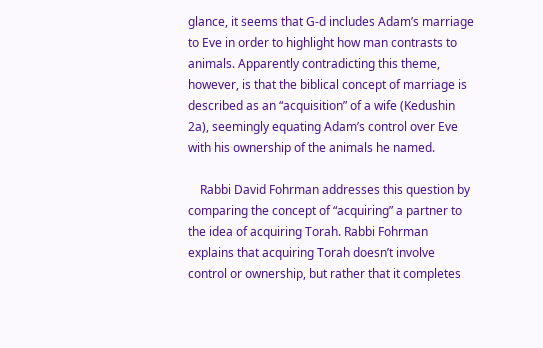glance, it seems that G-d includes Adam’s marriage to Eve in order to highlight how man contrasts to animals. Apparently contradicting this theme, however, is that the biblical concept of marriage is described as an “acquisition” of a wife (Kedushin 2a), seemingly equating Adam’s control over Eve with his ownership of the animals he named.

    Rabbi David Fohrman addresses this question by comparing the concept of “acquiring” a partner to the idea of acquiring Torah. Rabbi Fohrman explains that acquiring Torah doesn’t involve control or ownership, but rather that it completes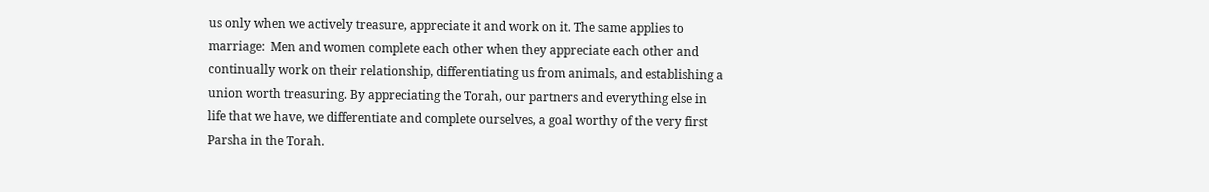us only when we actively treasure, appreciate it and work on it. The same applies to marriage:  Men and women complete each other when they appreciate each other and continually work on their relationship, differentiating us from animals, and establishing a union worth treasuring. By appreciating the Torah, our partners and everything else in life that we have, we differentiate and complete ourselves, a goal worthy of the very first Parsha in the Torah.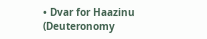• Dvar for Haazinu (Deuteronomy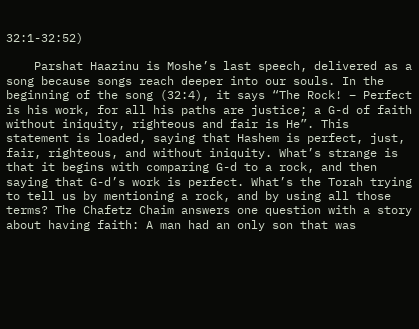32:1-32:52)

    Parshat Haazinu is Moshe’s last speech, delivered as a song because songs reach deeper into our souls. In the beginning of the song (32:4), it says “The Rock! – Perfect is his work, for all his paths are justice; a G-d of faith without iniquity, righteous and fair is He”. This statement is loaded, saying that Hashem is perfect, just, fair, righteous, and without iniquity. What’s strange is that it begins with comparing G-d to a rock, and then saying that G-d’s work is perfect. What’s the Torah trying to tell us by mentioning a rock, and by using all those terms? The Chafetz Chaim answers one question with a story about having faith: A man had an only son that was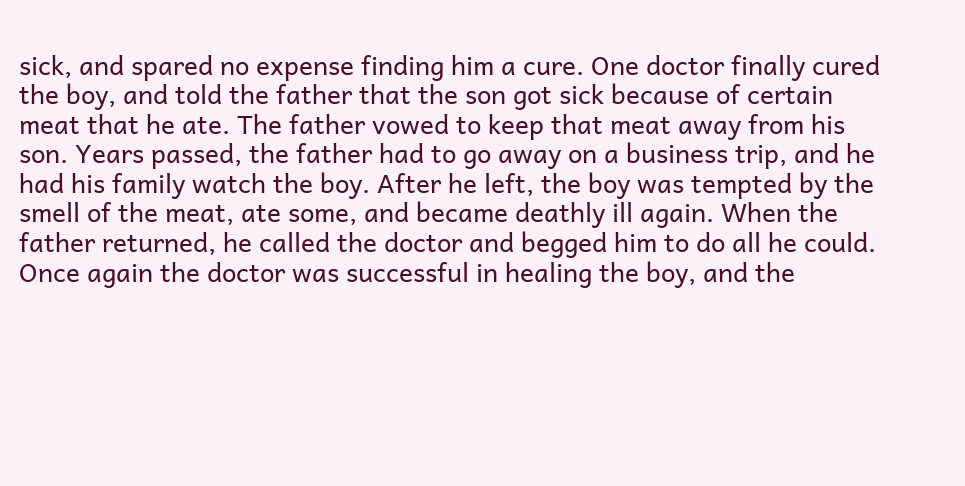sick, and spared no expense finding him a cure. One doctor finally cured the boy, and told the father that the son got sick because of certain meat that he ate. The father vowed to keep that meat away from his son. Years passed, the father had to go away on a business trip, and he had his family watch the boy. After he left, the boy was tempted by the smell of the meat, ate some, and became deathly ill again. When the father returned, he called the doctor and begged him to do all he could. Once again the doctor was successful in healing the boy, and the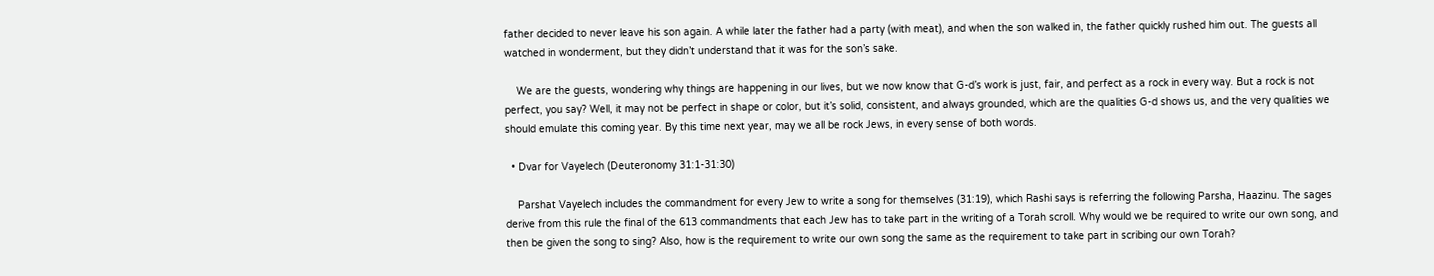father decided to never leave his son again. A while later the father had a party (with meat), and when the son walked in, the father quickly rushed him out. The guests all watched in wonderment, but they didn’t understand that it was for the son’s sake.

    We are the guests, wondering why things are happening in our lives, but we now know that G-d’s work is just, fair, and perfect as a rock in every way. But a rock is not perfect, you say? Well, it may not be perfect in shape or color, but it’s solid, consistent, and always grounded, which are the qualities G-d shows us, and the very qualities we should emulate this coming year. By this time next year, may we all be rock Jews, in every sense of both words.

  • Dvar for Vayelech (Deuteronomy 31:1-31:30)

    Parshat Vayelech includes the commandment for every Jew to write a song for themselves (31:19), which Rashi says is referring the following Parsha, Haazinu. The sages derive from this rule the final of the 613 commandments that each Jew has to take part in the writing of a Torah scroll. Why would we be required to write our own song, and then be given the song to sing? Also, how is the requirement to write our own song the same as the requirement to take part in scribing our own Torah?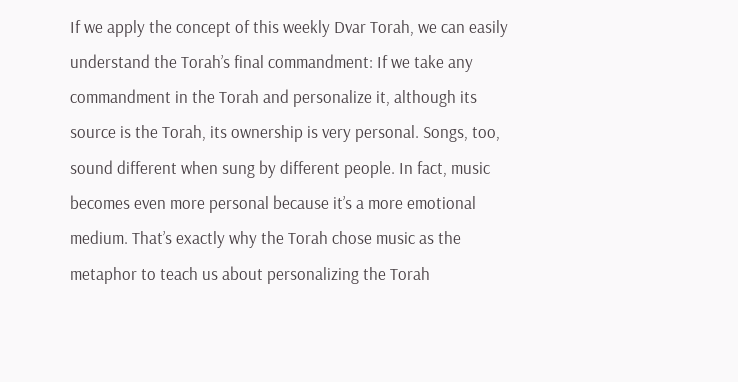If we apply the concept of this weekly Dvar Torah, we can easily understand the Torah’s final commandment: If we take any commandment in the Torah and personalize it, although its source is the Torah, its ownership is very personal. Songs, too, sound different when sung by different people. In fact, music becomes even more personal because it’s a more emotional medium. That’s exactly why the Torah chose music as the metaphor to teach us about personalizing the Torah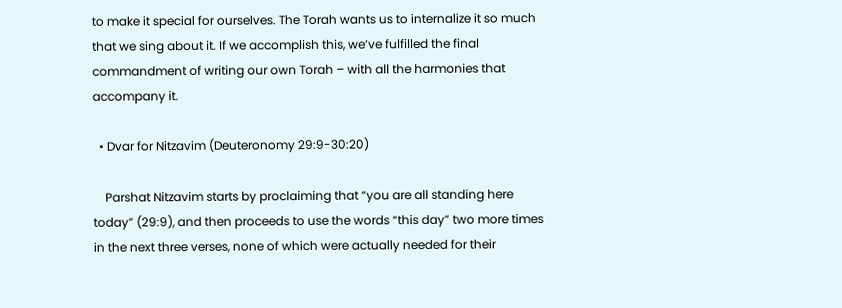to make it special for ourselves. The Torah wants us to internalize it so much that we sing about it. If we accomplish this, we’ve fulfilled the final commandment of writing our own Torah – with all the harmonies that accompany it.

  • Dvar for Nitzavim (Deuteronomy 29:9-30:20)

    Parshat Nitzavim starts by proclaiming that “you are all standing here today” (29:9), and then proceeds to use the words “this day” two more times in the next three verses, none of which were actually needed for their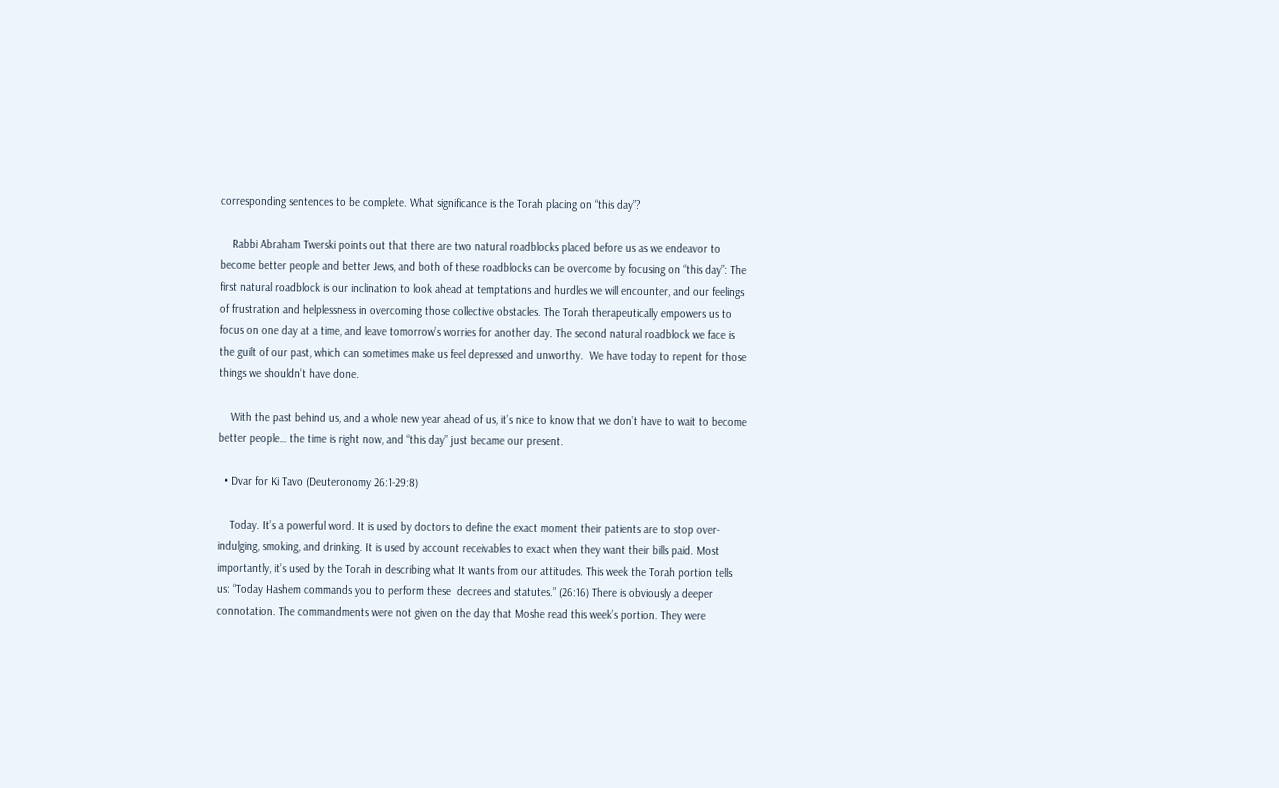corresponding sentences to be complete. What significance is the Torah placing on “this day”?

    Rabbi Abraham Twerski points out that there are two natural roadblocks placed before us as we endeavor to become better people and better Jews, and both of these roadblocks can be overcome by focusing on “this day”: The first natural roadblock is our inclination to look ahead at temptations and hurdles we will encounter, and our feelings of frustration and helplessness in overcoming those collective obstacles. The Torah therapeutically empowers us to focus on one day at a time, and leave tomorrow’s worries for another day. The second natural roadblock we face is the guilt of our past, which can sometimes make us feel depressed and unworthy.  We have today to repent for those things we shouldn’t have done.

    With the past behind us, and a whole new year ahead of us, it’s nice to know that we don’t have to wait to become better people… the time is right now, and “this day” just became our present.

  • Dvar for Ki Tavo (Deuteronomy 26:1-29:8)

    Today. It’s a powerful word. It is used by doctors to define the exact moment their patients are to stop over-indulging, smoking, and drinking. It is used by account receivables to exact when they want their bills paid. Most importantly, it’s used by the Torah in describing what It wants from our attitudes. This week the Torah portion tells us: “Today Hashem commands you to perform these  decrees and statutes.” (26:16) There is obviously a deeper connotation. The commandments were not given on the day that Moshe read this week’s portion. They were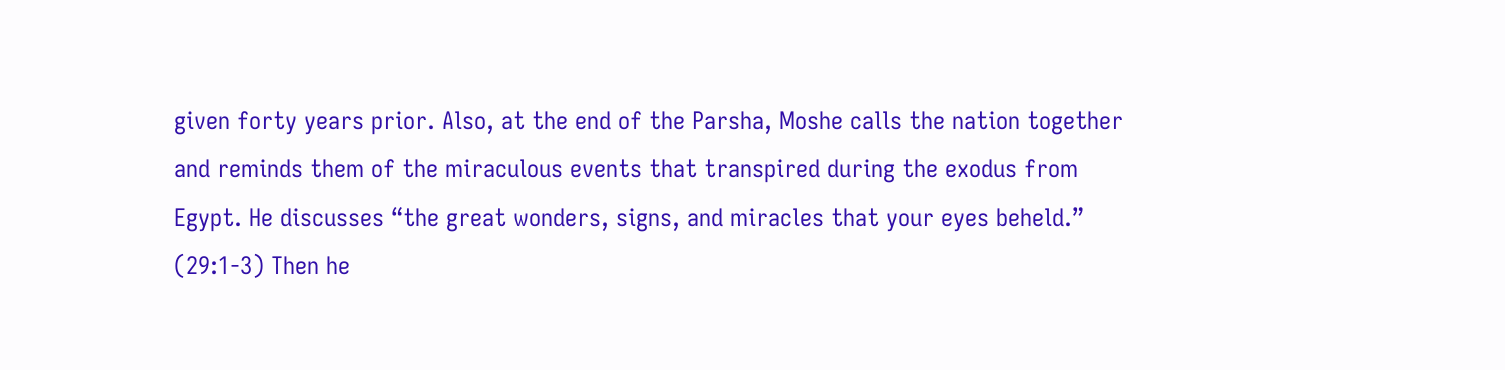given forty years prior. Also, at the end of the Parsha, Moshe calls the nation together and reminds them of the miraculous events that transpired during the exodus from Egypt. He discusses “the great wonders, signs, and miracles that your eyes beheld.” (29:1-3) Then he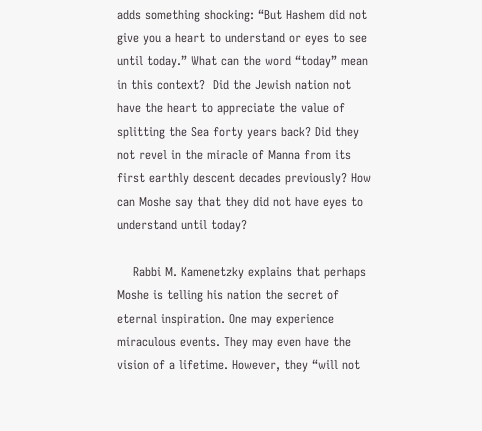adds something shocking: “But Hashem did not give you a heart to understand or eyes to see until today.” What can the word “today” mean in this context?  Did the Jewish nation not have the heart to appreciate the value of splitting the Sea forty years back? Did they not revel in the miracle of Manna from its first earthly descent decades previously? How can Moshe say that they did not have eyes to understand until today?

    Rabbi M. Kamenetzky explains that perhaps Moshe is telling his nation the secret of eternal inspiration. One may experience miraculous events. They may even have the vision of a lifetime. However, they “will not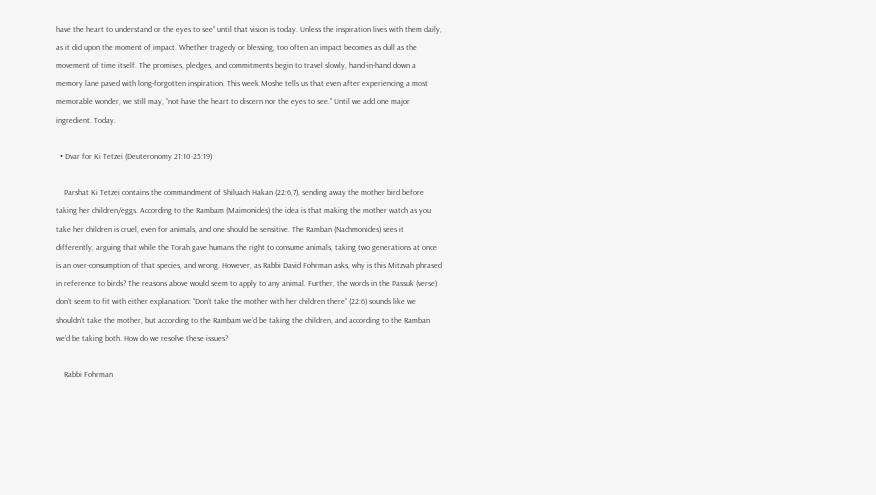have the heart to understand or the eyes to see” until that vision is today. Unless the inspiration lives with them daily, as it did upon the moment of impact. Whether tragedy or blessing, too often an impact becomes as dull as the movement of time itself. The promises, pledges, and commitments begin to travel slowly, hand-in-hand down a memory lane paved with long-forgotten inspiration. This week Moshe tells us that even after experiencing a most memorable wonder, we still may, “not have the heart to discern nor the eyes to see.” Until we add one major ingredient. Today.

  • Dvar for Ki Tetzei (Deuteronomy 21:10-25:19)

    Parshat Ki Tetzei contains the commandment of Shiluach Hakan (22:6,7), sending away the mother bird before taking her children/eggs. According to the Rambam (Maimonides) the idea is that making the mother watch as you take her children is cruel, even for animals, and one should be sensitive. The Ramban (Nachmonides) sees it differently, arguing that while the Torah gave humans the right to consume animals, taking two generations at once is an over-consumption of that species, and wrong. However, as Rabbi David Fohrman asks, why is this Mitzvah phrased in reference to birds? The reasons above would seem to apply to any animal. Further, the words in the Passuk (verse) don’t seem to fit with either explanation: “Don’t take the mother with her children there” (22:6) sounds like we shouldn’t take the mother, but according to the Rambam we’d be taking the children, and according to the Ramban we’d be taking both. How do we resolve these issues?

    Rabbi Fohrman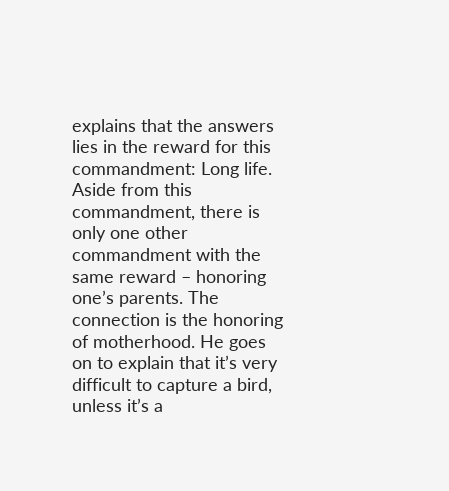explains that the answers lies in the reward for this commandment: Long life. Aside from this commandment, there is only one other commandment with the same reward – honoring one’s parents. The connection is the honoring of motherhood. He goes on to explain that it’s very difficult to capture a bird, unless it’s a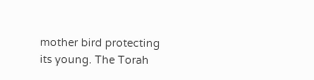mother bird protecting its young. The Torah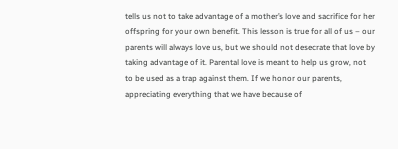tells us not to take advantage of a mother’s love and sacrifice for her offspring for your own benefit. This lesson is true for all of us – our parents will always love us, but we should not desecrate that love by taking advantage of it. Parental love is meant to help us grow, not to be used as a trap against them. If we honor our parents, appreciating everything that we have because of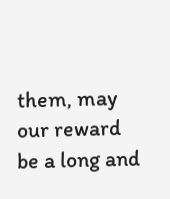them, may our reward be a long and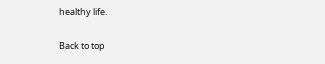healthy life.

Back to top